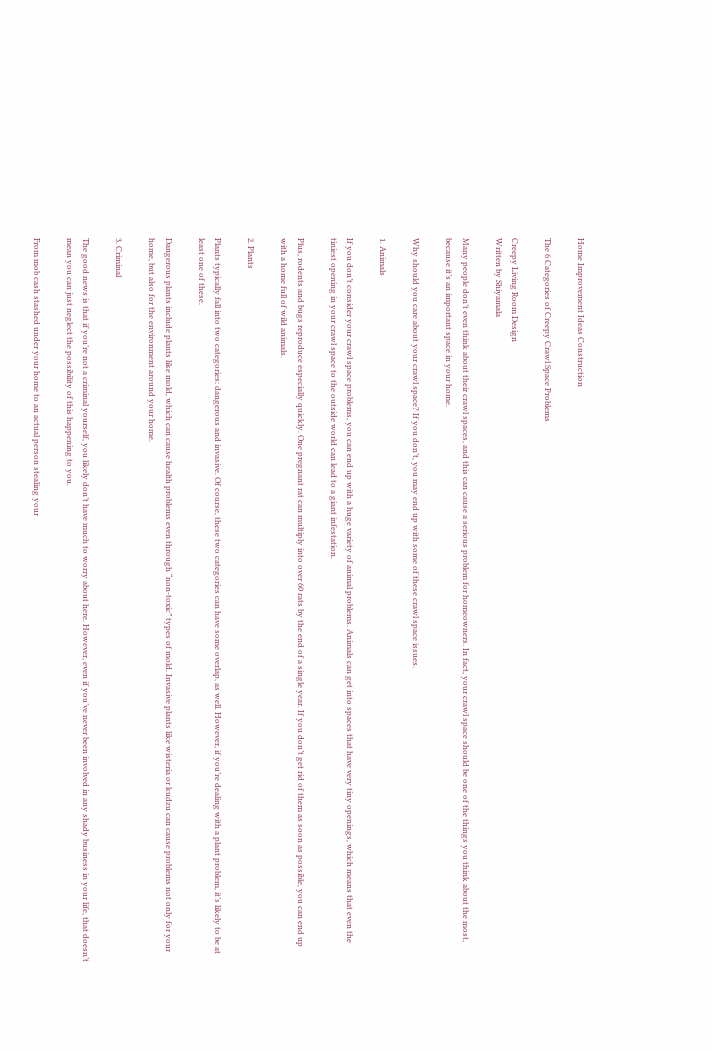Home Improvement Ideas Construction

The 6 Categories of Creepy Crawl Space Problems

Creepy Living Room Design
Written by Shiyamala

Many people don’t even think about their crawl spaces, and this can cause a serious problem for homeowners. In fact, your crawl space should be one of the things you think about the most, because it’s an important space in your home.

Why should you care about your crawl space? If you don’t, you may end up with some of these crawl space issues.

1. Animals

If you don’t consider your crawl space problems, you can end up with a huge variety of animal problems. Animals can get into spaces that have very tiny openings, which means that even the tiniest opening in your crawl space to the outside world can lead to a giant infestation.

Plus, rodents and bugs reproduce especially quickly. One pregnant rat can multiply into over 60 rats by the end of a single year. If you don’t get rid of them as soon as possible, you can end up with a home full of wild animals.

2. Plants

Plants typically fall into two categories: dangerous and invasive. Of course, these two categories can have some overlap, as well. However, if you’re dealing with a plant problem, it’s likely to be at least one of these.

Dangerous plants include plants like mold, which can cause health problems even through “non-toxic” types of mold. Invasive plants like wisteria or kudzu can cause problems not only for your home, but also for the environment around your home.

3. Criminal

The good news is that if you’re not a criminal yourself, you likely don’t have much to worry about here. However, even if you’ve never been involved in any shady business in your life, that doesn’t mean you can just neglect the possibility of this happening to you.

From mob cash stashed under your home to an actual person stealing your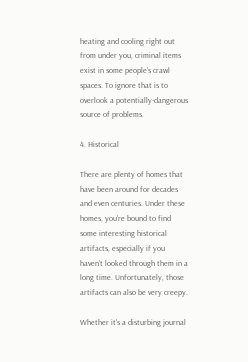heating and cooling right out from under you, criminal items exist in some people’s crawl spaces. To ignore that is to overlook a potentially-dangerous source of problems.

4. Historical

There are plenty of homes that have been around for decades and even centuries. Under these homes, you’re bound to find some interesting historical artifacts, especially if you haven’t looked through them in a long time. Unfortunately, those artifacts can also be very creepy.

Whether it’s a disturbing journal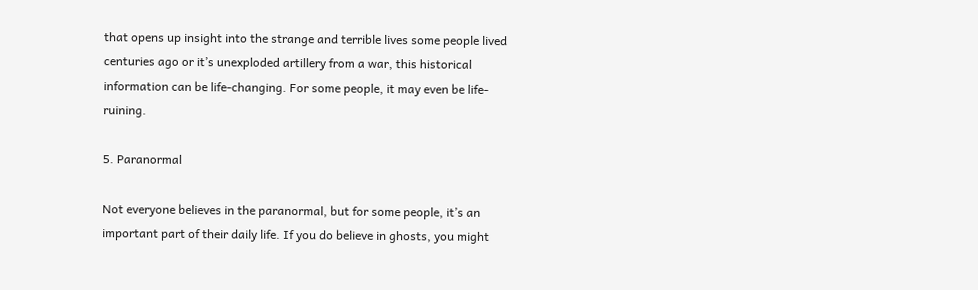that opens up insight into the strange and terrible lives some people lived centuries ago or it’s unexploded artillery from a war, this historical information can be life-changing. For some people, it may even be life-ruining.

5. Paranormal

Not everyone believes in the paranormal, but for some people, it’s an important part of their daily life. If you do believe in ghosts, you might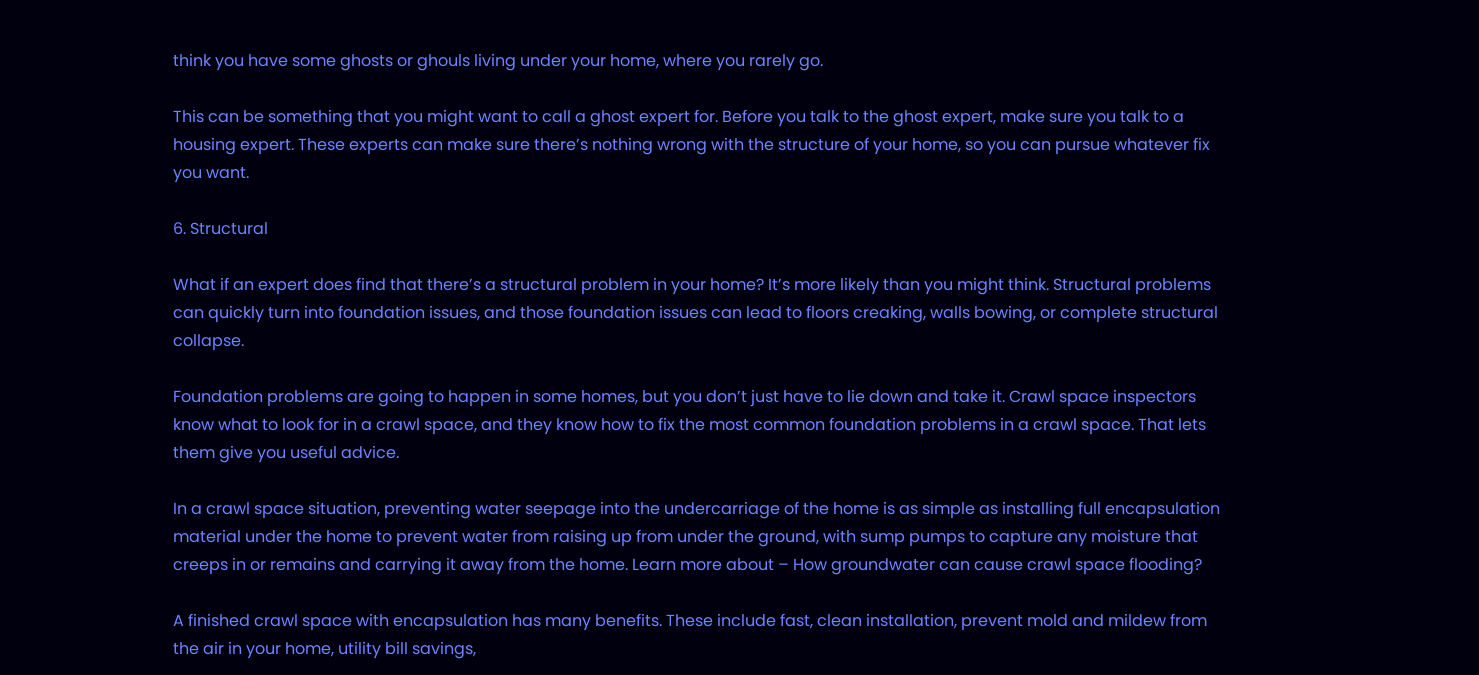think you have some ghosts or ghouls living under your home, where you rarely go.

This can be something that you might want to call a ghost expert for. Before you talk to the ghost expert, make sure you talk to a housing expert. These experts can make sure there’s nothing wrong with the structure of your home, so you can pursue whatever fix you want.

6. Structural

What if an expert does find that there’s a structural problem in your home? It’s more likely than you might think. Structural problems can quickly turn into foundation issues, and those foundation issues can lead to floors creaking, walls bowing, or complete structural collapse.

Foundation problems are going to happen in some homes, but you don’t just have to lie down and take it. Crawl space inspectors know what to look for in a crawl space, and they know how to fix the most common foundation problems in a crawl space. That lets them give you useful advice.

In a crawl space situation, preventing water seepage into the undercarriage of the home is as simple as installing full encapsulation material under the home to prevent water from raising up from under the ground, with sump pumps to capture any moisture that creeps in or remains and carrying it away from the home. Learn more about – How groundwater can cause crawl space flooding?

A finished crawl space with encapsulation has many benefits. These include fast, clean installation, prevent mold and mildew from the air in your home, utility bill savings,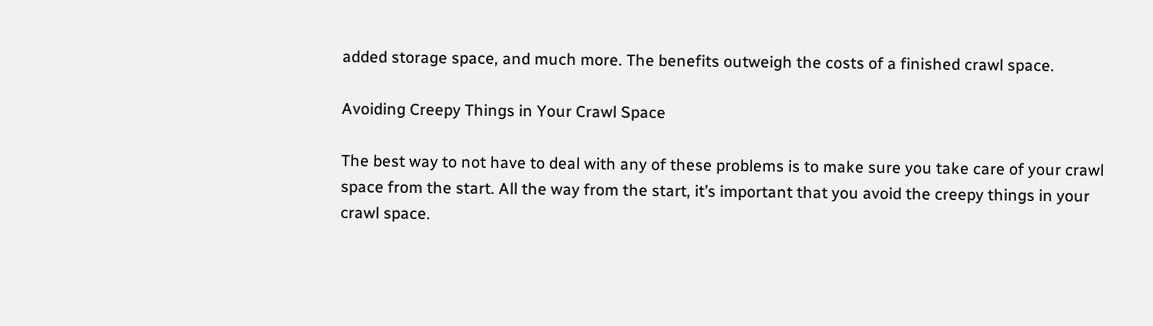added storage space, and much more. The benefits outweigh the costs of a finished crawl space.

Avoiding Creepy Things in Your Crawl Space

The best way to not have to deal with any of these problems is to make sure you take care of your crawl space from the start. All the way from the start, it’s important that you avoid the creepy things in your crawl space.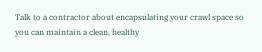Talk to a contractor about encapsulating your crawl space so you can maintain a clean, healthy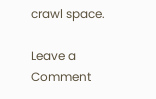crawl space.

Leave a Comment